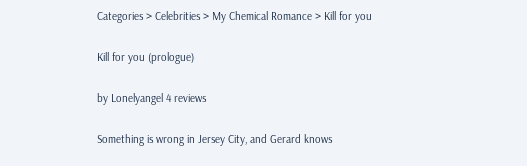Categories > Celebrities > My Chemical Romance > Kill for you

Kill for you (prologue)

by Lonelyangel 4 reviews

Something is wrong in Jersey City, and Gerard knows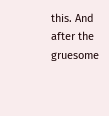this. And after the gruesome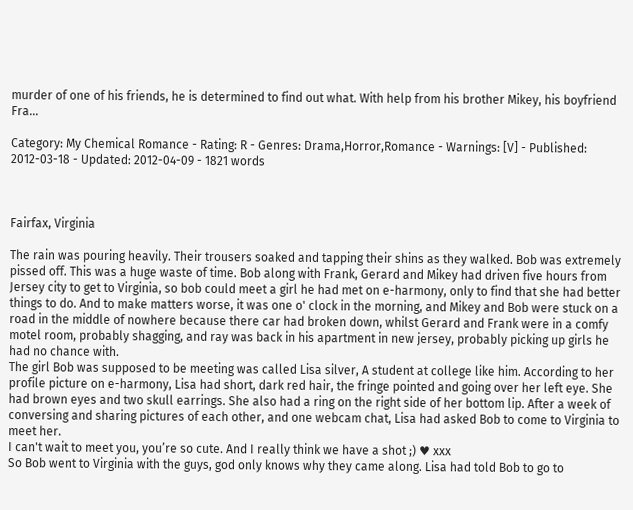murder of one of his friends, he is determined to find out what. With help from his brother Mikey, his boyfriend Fra...

Category: My Chemical Romance - Rating: R - Genres: Drama,Horror,Romance - Warnings: [V] - Published: 2012-03-18 - Updated: 2012-04-09 - 1821 words



Fairfax, Virginia

The rain was pouring heavily. Their trousers soaked and tapping their shins as they walked. Bob was extremely pissed off. This was a huge waste of time. Bob along with Frank, Gerard and Mikey had driven five hours from Jersey city to get to Virginia, so bob could meet a girl he had met on e-harmony, only to find that she had better things to do. And to make matters worse, it was one o' clock in the morning, and Mikey and Bob were stuck on a road in the middle of nowhere because there car had broken down, whilst Gerard and Frank were in a comfy motel room, probably shagging, and ray was back in his apartment in new jersey, probably picking up girls he had no chance with.
The girl Bob was supposed to be meeting was called Lisa silver, A student at college like him. According to her profile picture on e-harmony, Lisa had short, dark red hair, the fringe pointed and going over her left eye. She had brown eyes and two skull earrings. She also had a ring on the right side of her bottom lip. After a week of conversing and sharing pictures of each other, and one webcam chat, Lisa had asked Bob to come to Virginia to meet her.
I can't wait to meet you, you’re so cute. And I really think we have a shot ;) ♥ xxx
So Bob went to Virginia with the guys, god only knows why they came along. Lisa had told Bob to go to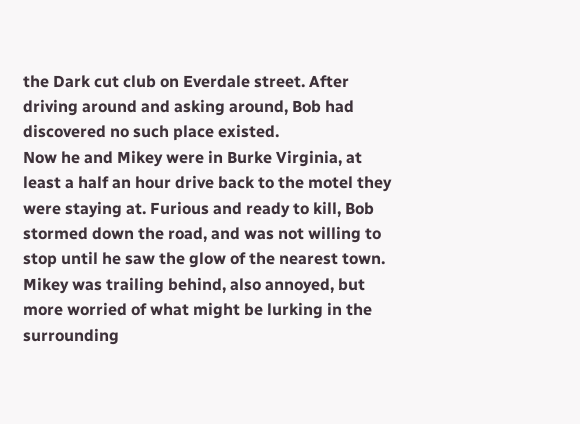the Dark cut club on Everdale street. After driving around and asking around, Bob had discovered no such place existed.
Now he and Mikey were in Burke Virginia, at least a half an hour drive back to the motel they were staying at. Furious and ready to kill, Bob stormed down the road, and was not willing to stop until he saw the glow of the nearest town. Mikey was trailing behind, also annoyed, but more worried of what might be lurking in the surrounding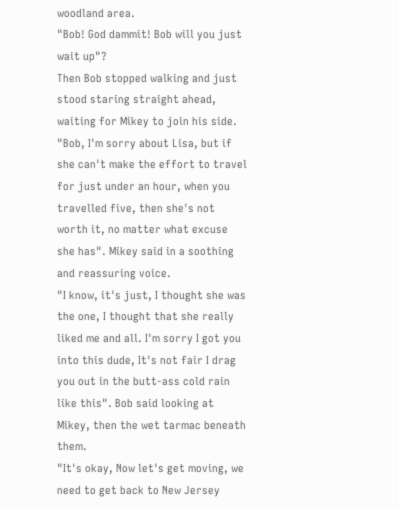woodland area.
"Bob! God dammit! Bob will you just wait up"?
Then Bob stopped walking and just stood staring straight ahead, waiting for Mikey to join his side.
"Bob, I'm sorry about Lisa, but if she can't make the effort to travel for just under an hour, when you travelled five, then she's not worth it, no matter what excuse she has". Mikey said in a soothing and reassuring voice.
"I know, it's just, I thought she was the one, I thought that she really liked me and all. I'm sorry I got you into this dude, It's not fair I drag you out in the butt-ass cold rain like this". Bob said looking at Mikey, then the wet tarmac beneath them.
"It's okay, Now let's get moving, we need to get back to New Jersey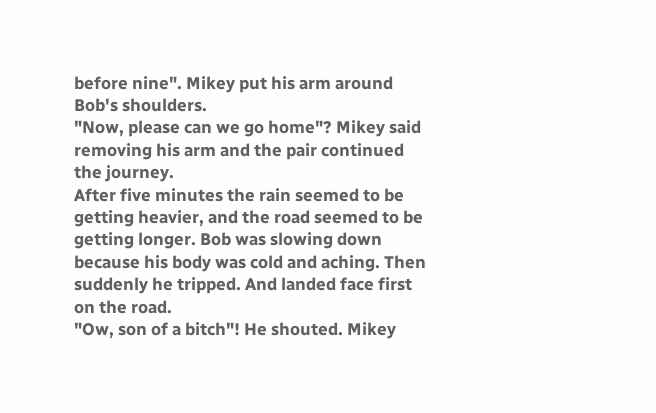before nine". Mikey put his arm around Bob's shoulders.
"Now, please can we go home"? Mikey said removing his arm and the pair continued the journey.
After five minutes the rain seemed to be getting heavier, and the road seemed to be getting longer. Bob was slowing down because his body was cold and aching. Then suddenly he tripped. And landed face first on the road.
"Ow, son of a bitch"! He shouted. Mikey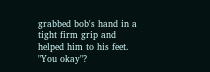grabbed bob's hand in a tight firm grip and helped him to his feet.
"You okay"?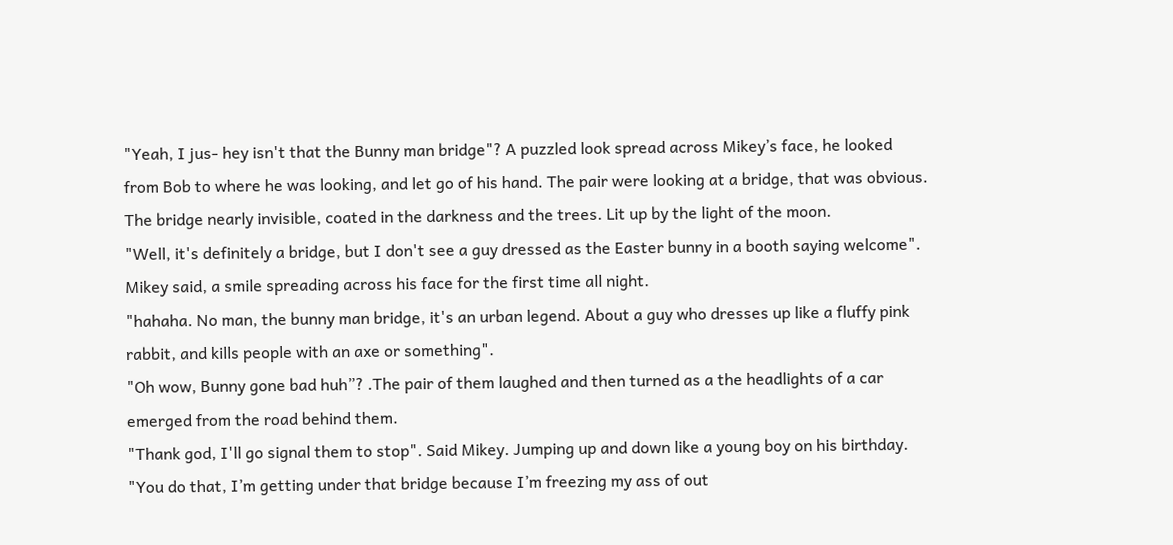"Yeah, I jus- hey isn't that the Bunny man bridge"? A puzzled look spread across Mikey’s face, he looked from Bob to where he was looking, and let go of his hand. The pair were looking at a bridge, that was obvious. The bridge nearly invisible, coated in the darkness and the trees. Lit up by the light of the moon.
"Well, it's definitely a bridge, but I don't see a guy dressed as the Easter bunny in a booth saying welcome". Mikey said, a smile spreading across his face for the first time all night.
"hahaha. No man, the bunny man bridge, it's an urban legend. About a guy who dresses up like a fluffy pink rabbit, and kills people with an axe or something".
"Oh wow, Bunny gone bad huh”? .The pair of them laughed and then turned as a the headlights of a car emerged from the road behind them.
"Thank god, I'll go signal them to stop". Said Mikey. Jumping up and down like a young boy on his birthday.
"You do that, I’m getting under that bridge because I’m freezing my ass of out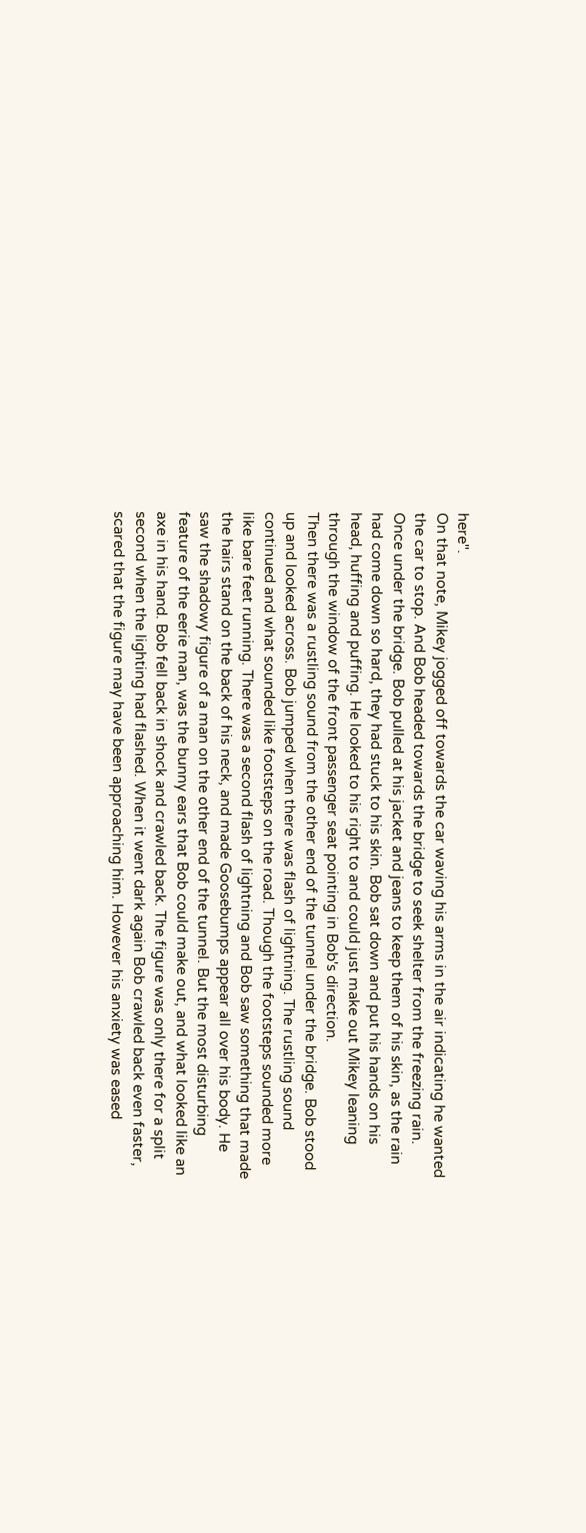here".
On that note, Mikey jogged off towards the car waving his arms in the air indicating he wanted the car to stop. And Bob headed towards the bridge to seek shelter from the freezing rain. Once under the bridge. Bob pulled at his jacket and jeans to keep them of his skin, as the rain had come down so hard, they had stuck to his skin. Bob sat down and put his hands on his head, huffing and puffing. He looked to his right to and could just make out Mikey leaning through the window of the front passenger seat pointing in Bob's direction.
Then there was a rustling sound from the other end of the tunnel under the bridge. Bob stood up and looked across. Bob jumped when there was flash of lightning. The rustling sound continued and what sounded like footsteps on the road. Though the footsteps sounded more like bare feet running. There was a second flash of lightning and Bob saw something that made the hairs stand on the back of his neck, and made Goosebumps appear all over his body. He saw the shadowy figure of a man on the other end of the tunnel. But the most disturbing feature of the eerie man, was the bunny ears that Bob could make out, and what looked like an axe in his hand. Bob fell back in shock and crawled back. The figure was only there for a split second when the lighting had flashed. When it went dark again Bob crawled back even faster, scared that the figure may have been approaching him. However his anxiety was eased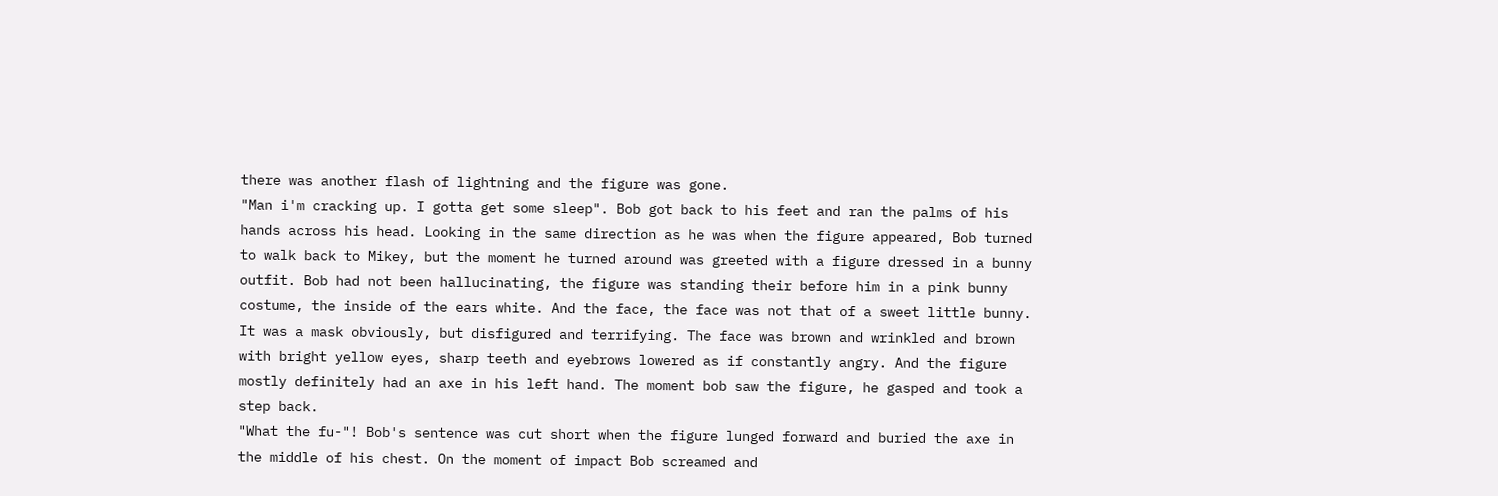there was another flash of lightning and the figure was gone.
"Man i'm cracking up. I gotta get some sleep". Bob got back to his feet and ran the palms of his hands across his head. Looking in the same direction as he was when the figure appeared, Bob turned to walk back to Mikey, but the moment he turned around was greeted with a figure dressed in a bunny outfit. Bob had not been hallucinating, the figure was standing their before him in a pink bunny costume, the inside of the ears white. And the face, the face was not that of a sweet little bunny. It was a mask obviously, but disfigured and terrifying. The face was brown and wrinkled and brown with bright yellow eyes, sharp teeth and eyebrows lowered as if constantly angry. And the figure mostly definitely had an axe in his left hand. The moment bob saw the figure, he gasped and took a step back.
"What the fu-"! Bob's sentence was cut short when the figure lunged forward and buried the axe in the middle of his chest. On the moment of impact Bob screamed and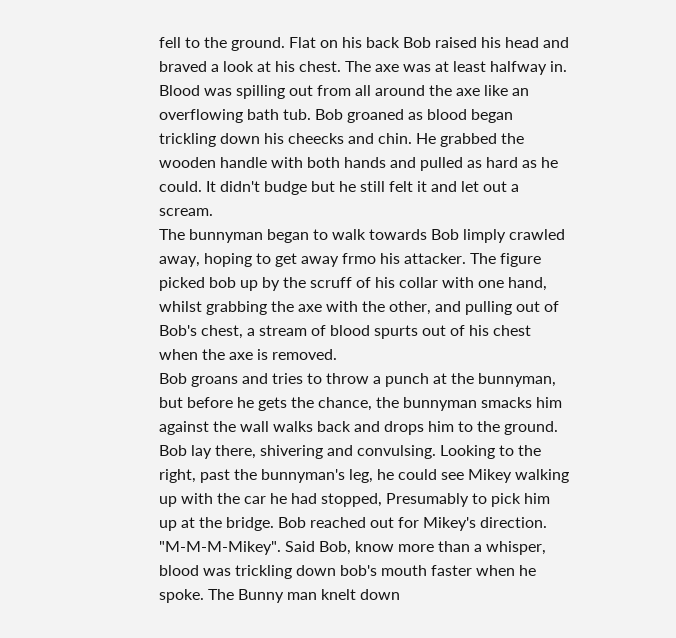fell to the ground. Flat on his back Bob raised his head and braved a look at his chest. The axe was at least halfway in. Blood was spilling out from all around the axe like an overflowing bath tub. Bob groaned as blood began trickling down his cheecks and chin. He grabbed the wooden handle with both hands and pulled as hard as he could. It didn't budge but he still felt it and let out a scream.
The bunnyman began to walk towards Bob limply crawled away, hoping to get away frmo his attacker. The figure picked bob up by the scruff of his collar with one hand, whilst grabbing the axe with the other, and pulling out of Bob's chest, a stream of blood spurts out of his chest when the axe is removed.
Bob groans and tries to throw a punch at the bunnyman, but before he gets the chance, the bunnyman smacks him against the wall walks back and drops him to the ground. Bob lay there, shivering and convulsing. Looking to the right, past the bunnyman's leg, he could see Mikey walking up with the car he had stopped, Presumably to pick him up at the bridge. Bob reached out for Mikey's direction.
"M-M-M-Mikey". Said Bob, know more than a whisper, blood was trickling down bob's mouth faster when he spoke. The Bunny man knelt down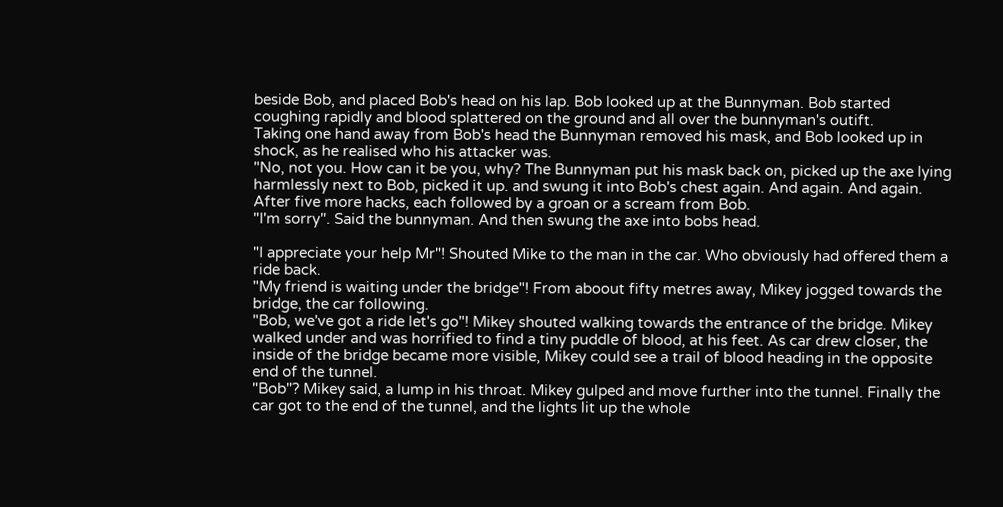beside Bob, and placed Bob's head on his lap. Bob looked up at the Bunnyman. Bob started coughing rapidly and blood splattered on the ground and all over the bunnyman's outift.
Taking one hand away from Bob's head the Bunnyman removed his mask, and Bob looked up in shock, as he realised who his attacker was.
"No, not you. How can it be you, why? The Bunnyman put his mask back on, picked up the axe lying harmlessly next to Bob, picked it up. and swung it into Bob's chest again. And again. And again. After five more hacks, each followed by a groan or a scream from Bob.
"I'm sorry". Said the bunnyman. And then swung the axe into bobs head.

"I appreciate your help Mr"! Shouted Mike to the man in the car. Who obviously had offered them a ride back.
"My friend is waiting under the bridge"! From aboout fifty metres away, Mikey jogged towards the bridge, the car following.
"Bob, we've got a ride let's go"! Mikey shouted walking towards the entrance of the bridge. Mikey walked under and was horrified to find a tiny puddle of blood, at his feet. As car drew closer, the inside of the bridge became more visible, Mikey could see a trail of blood heading in the opposite end of the tunnel.
"Bob"? Mikey said, a lump in his throat. Mikey gulped and move further into the tunnel. Finally the car got to the end of the tunnel, and the lights lit up the whole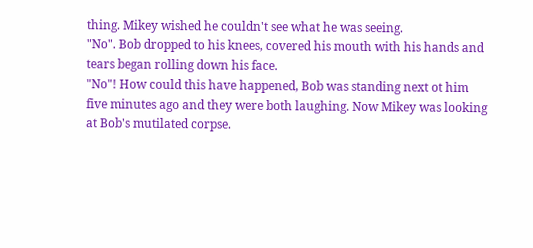thing. Mikey wished he couldn't see what he was seeing.
"No". Bob dropped to his knees, covered his mouth with his hands and tears began rolling down his face.
"No"! How could this have happened, Bob was standing next ot him five minutes ago and they were both laughing. Now Mikey was looking at Bob's mutilated corpse.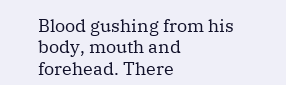Blood gushing from his body, mouth and forehead. There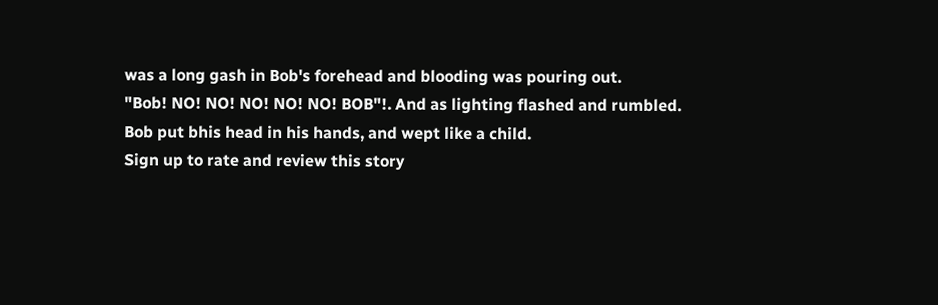was a long gash in Bob's forehead and blooding was pouring out.
"Bob! NO! NO! NO! NO! NO! BOB"!. And as lighting flashed and rumbled. Bob put bhis head in his hands, and wept like a child.
Sign up to rate and review this story